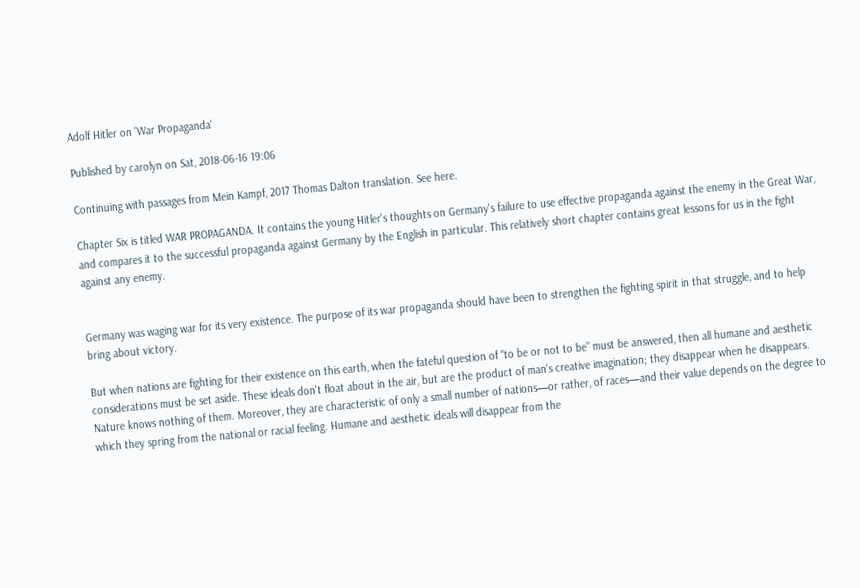Adolf Hitler on 'War Propaganda'

Published by carolyn on Sat, 2018-06-16 19:06

Continuing with passages from Mein Kampf, 2017 Thomas Dalton translation. See here.

Chapter Six is titled WAR PROPAGANDA. It contains the young Hitler's thoughts on Germany's failure to use effective propaganda against the enemy in the Great War, and compares it to the successful propaganda against Germany by the English in particular. This relatively short chapter contains great lessons for us in the fight against any enemy.


Germany was waging war for its very existence. The purpose of its war propaganda should have been to strengthen the fighting spirit in that struggle, and to help bring about victory.

But when nations are fighting for their existence on this earth, when the fateful question of “to be or not to be” must be answered, then all humane and aesthetic considerations must be set aside. These ideals don't float about in the air, but are the product of man's creative imagination; they disappear when he disappears. Nature knows nothing of them. Moreover, they are characteristic of only a small number of nations—or rather, of races—and their value depends on the degree to which they spring from the national or racial feeling. Humane and aesthetic ideals will disappear from the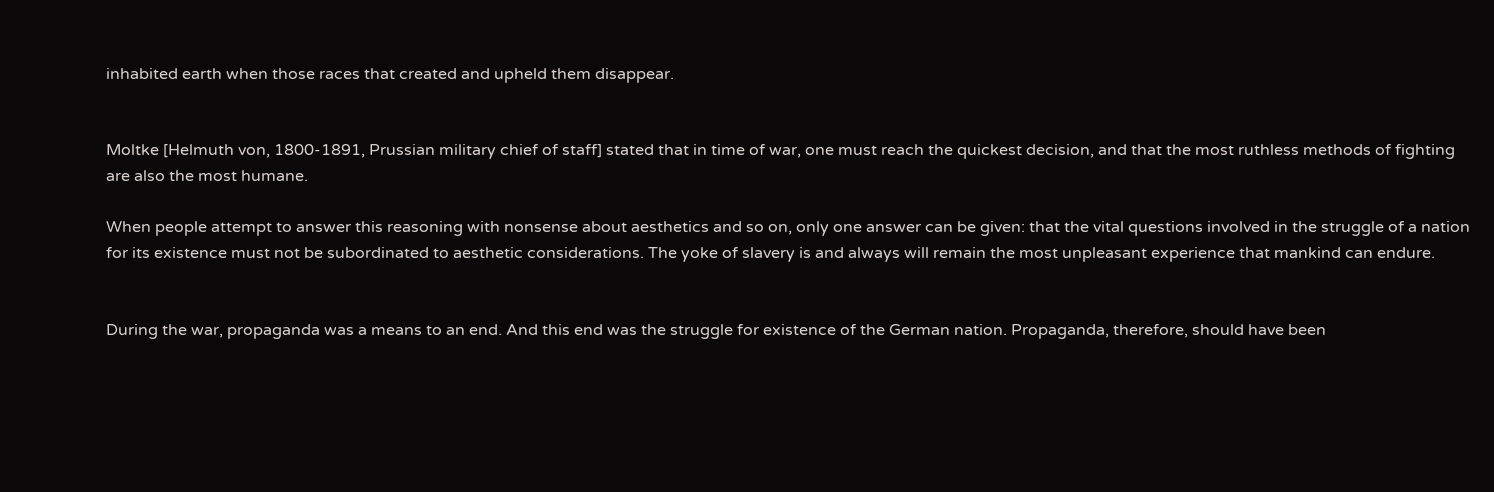inhabited earth when those races that created and upheld them disappear.


Moltke [Helmuth von, 1800-1891, Prussian military chief of staff] stated that in time of war, one must reach the quickest decision, and that the most ruthless methods of fighting are also the most humane.

When people attempt to answer this reasoning with nonsense about aesthetics and so on, only one answer can be given: that the vital questions involved in the struggle of a nation for its existence must not be subordinated to aesthetic considerations. The yoke of slavery is and always will remain the most unpleasant experience that mankind can endure.


During the war, propaganda was a means to an end. And this end was the struggle for existence of the German nation. Propaganda, therefore, should have been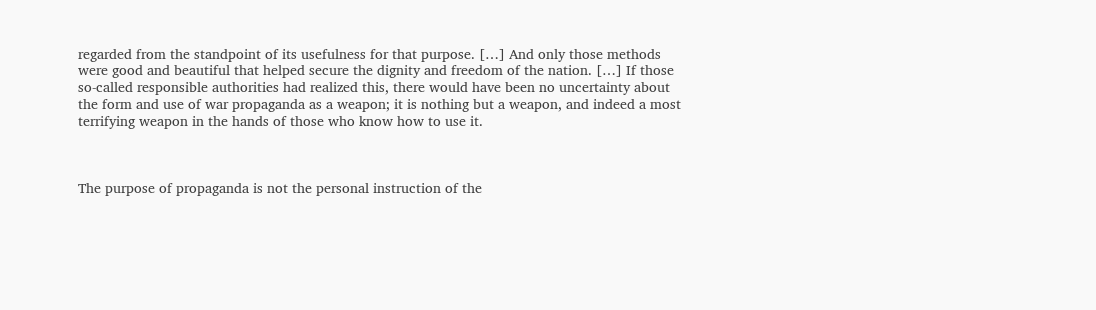regarded from the standpoint of its usefulness for that purpose. […] And only those methods were good and beautiful that helped secure the dignity and freedom of the nation. […] If those so-called responsible authorities had realized this, there would have been no uncertainty about the form and use of war propaganda as a weapon; it is nothing but a weapon, and indeed a most terrifying weapon in the hands of those who know how to use it.



The purpose of propaganda is not the personal instruction of the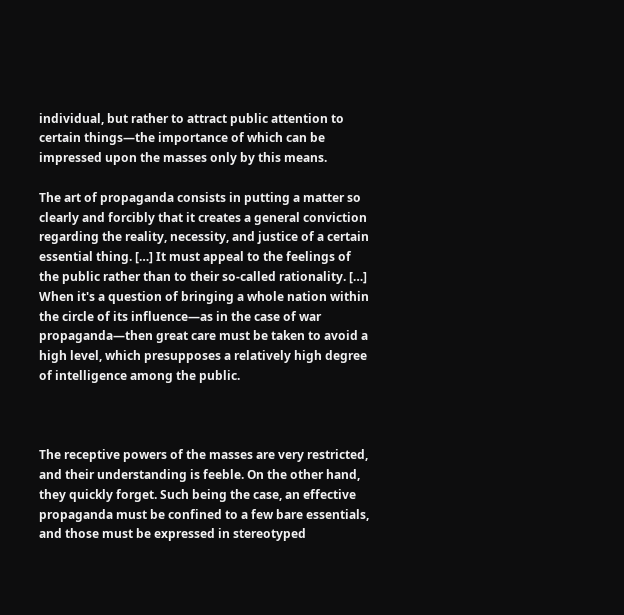individual, but rather to attract public attention to certain things—the importance of which can be impressed upon the masses only by this means.

The art of propaganda consists in putting a matter so clearly and forcibly that it creates a general conviction regarding the reality, necessity, and justice of a certain essential thing. […] It must appeal to the feelings of the public rather than to their so-called rationality. […] When it's a question of bringing a whole nation within the circle of its influence—as in the case of war propaganda—then great care must be taken to avoid a high level, which presupposes a relatively high degree of intelligence among the public.



The receptive powers of the masses are very restricted, and their understanding is feeble. On the other hand, they quickly forget. Such being the case, an effective propaganda must be confined to a few bare essentials, and those must be expressed in stereotyped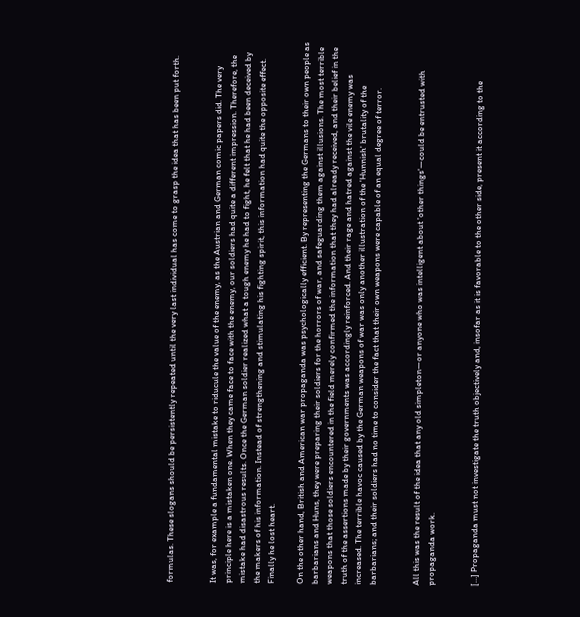formulas. These slogans should be persistently repeated until the very last individual has come to grasp the idea that has been put forth.


It was, for example a fundamental mistake to riducule the value of the enemy, as the Austrian and German comic papers did. The very principle here is a mistaken one. When they came face to face with the enemy, our soldiers had quite a different impression. Therefore, the mistake had disastrous results. Once the German soldier realized what a tough enemy he had to fight, he felt that he had been deceived by the makers of his information. Instead of strengthening and stimulating his fighting spirit, this information had quite the opposite effect. Finally he lost heart.

On the other hand, British and American war propaganda was psychologically efficient. By representing the Germans to their own people as barbarians and Huns, they were preparing their soldiers for the horrors of war, and safeguarding them against illusions. The most terrible weapons that those soldiers encountered in the field merely confirmed the information that they had already received, and their belief in the truth of the assertions made by their governments was accordingly reinforced. And their rage and hatred against the vile enemy was increased. The terrible havoc caused by the German weapons of war was only another illustration of the 'Hunnish' brutality of the barbarians; and their soldiers had no time to consider the fact that their own weapons were capable of an equal degree of terror.


All this was the result of the idea that any old simpleton—or anyone who was intelligent about 'other things'—could be entrusted with propaganda work.


[…] Propaganda must not investigate the truth objectively and, insofar as it is favorable to the other side, present it according to the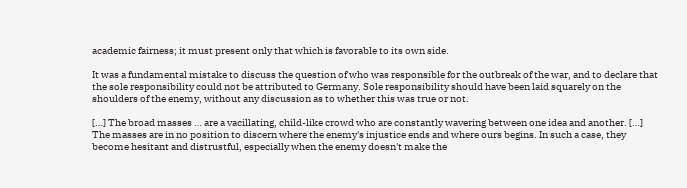academic fairness; it must present only that which is favorable to its own side.

It was a fundamental mistake to discuss the question of who was responsible for the outbreak of the war, and to declare that the sole responsibility could not be attributed to Germany. Sole responsibility should have been laid squarely on the shoulders of the enemy, without any discussion as to whether this was true or not.

[…] The broad masses … are a vacillating, child-like crowd who are constantly wavering between one idea and another. […] The masses are in no position to discern where the enemy's injustice ends and where ours begins. In such a case, they become hesitant and distrustful, especially when the enemy doesn't make the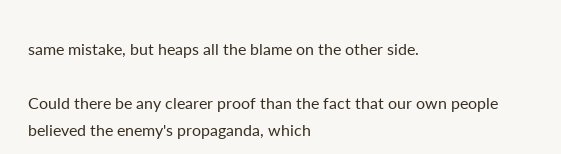same mistake, but heaps all the blame on the other side.

Could there be any clearer proof than the fact that our own people believed the enemy's propaganda, which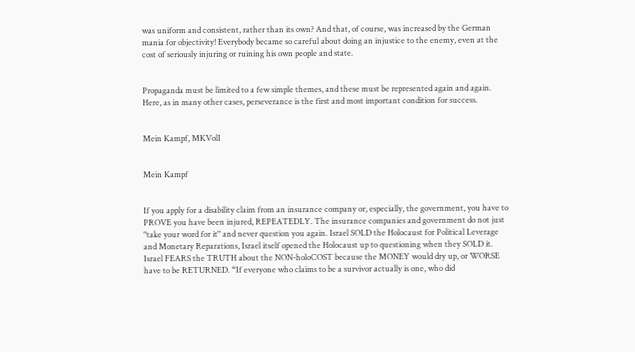was uniform and consistent, rather than its own? And that, of course, was increased by the German mania for objectivity! Everybody became so careful about doing an injustice to the enemy, even at the cost of seriously injuring or ruining his own people and state.


Propaganda must be limited to a few simple themes, and these must be represented again and again. Here, as in many other cases, perseverance is the first and most important condition for success.


Mein Kampf, MKVolI


Mein Kampf


If you apply for a disability claim from an insurance company or, especially, the government, you have to PROVE you have been injured, REPEATEDLY. The insurance companies and government do not just "take your word for it" and never question you again. Israel SOLD the Holocaust for Political Leverage and Monetary Reparations, Israel itself opened the Holocaust up to questioning when they SOLD it. Israel FEARS the TRUTH about the NON-holoCOST because the MONEY would dry up, or WORSE have to be RETURNED. “If everyone who claims to be a survivor actually is one, who did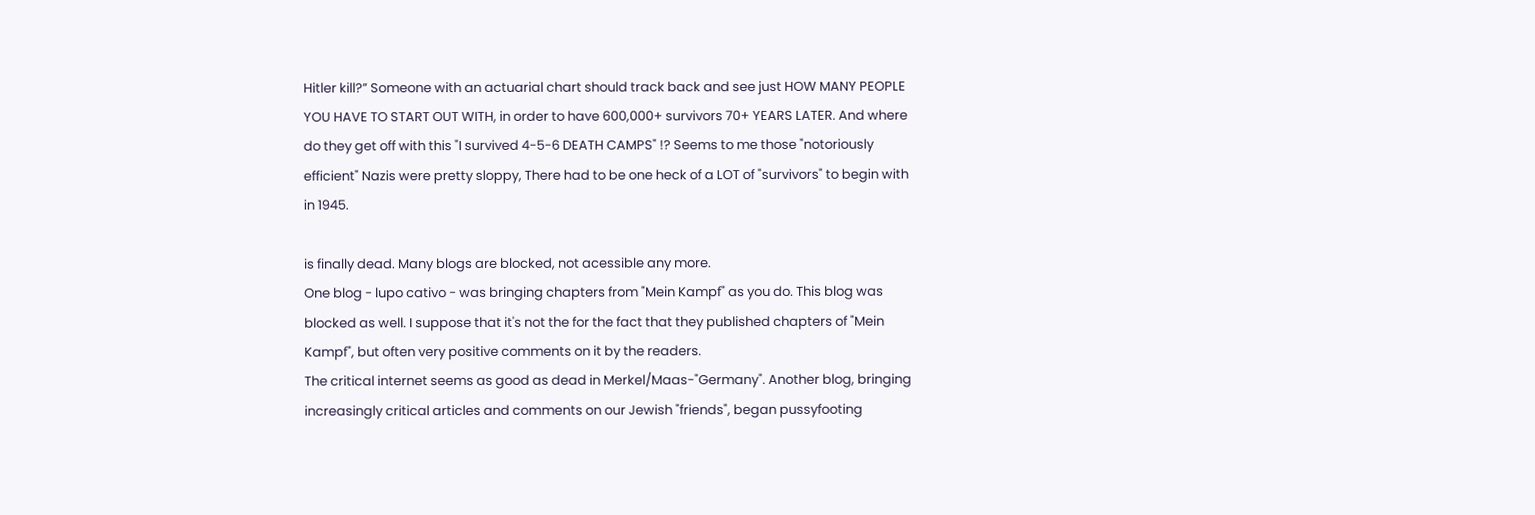Hitler kill?” Someone with an actuarial chart should track back and see just HOW MANY PEOPLE YOU HAVE TO START OUT WITH, in order to have 600,000+ survivors 70+ YEARS LATER. And where do they get off with this "I survived 4-5-6 DEATH CAMPS" !? Seems to me those "notoriously efficient" Nazis were pretty sloppy, There had to be one heck of a LOT of "survivors" to begin with in 1945.

is finally dead. Many blogs are blocked, not acessible any more.
One blog - lupo cativo - was bringing chapters from "Mein Kampf" as you do. This blog was blocked as well. I suppose that it's not the for the fact that they published chapters of "Mein Kampf", but often very positive comments on it by the readers.
The critical internet seems as good as dead in Merkel/Maas-"Germany". Another blog, bringing increasingly critical articles and comments on our Jewish "friends", began pussyfooting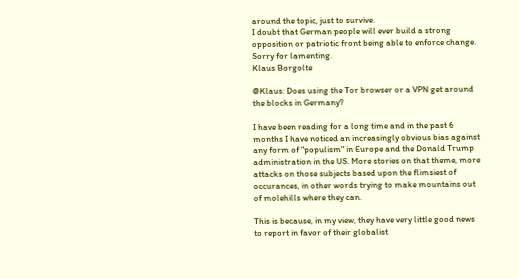around the topic, just to survive.
I doubt that German people will ever build a strong opposition or patriotic front being able to enforce change.
Sorry for lamenting.
Klaus Borgolte

@Klaus: Does using the Tor browser or a VPN get around the blocks in Germany?

I have been reading for a long time and in the past 6 months I have noticed an increasingly obvious bias against any form of "populism" in Europe and the Donald Trump administration in the US. More stories on that theme, more attacks on those subjects based upon the flimsiest of occurances, in other words trying to make mountains out of molehills where they can.

This is because, in my view, they have very little good news to report in favor of their globalist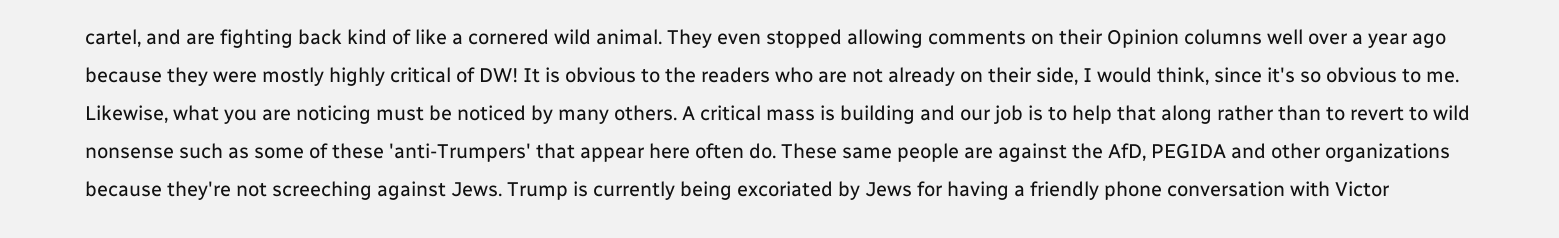cartel, and are fighting back kind of like a cornered wild animal. They even stopped allowing comments on their Opinion columns well over a year ago because they were mostly highly critical of DW! It is obvious to the readers who are not already on their side, I would think, since it's so obvious to me. Likewise, what you are noticing must be noticed by many others. A critical mass is building and our job is to help that along rather than to revert to wild nonsense such as some of these 'anti-Trumpers' that appear here often do. These same people are against the AfD, PEGIDA and other organizations because they're not screeching against Jews. Trump is currently being excoriated by Jews for having a friendly phone conversation with Victor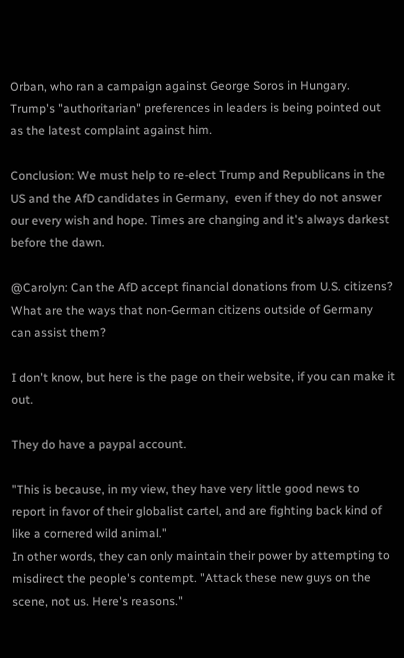Orban, who ran a campaign against George Soros in Hungary. Trump's "authoritarian" preferences in leaders is being pointed out as the latest complaint against him.

Conclusion: We must help to re-elect Trump and Republicans in the US and the AfD candidates in Germany,  even if they do not answer our every wish and hope. Times are changing and it's always darkest before the dawn.

@Carolyn: Can the AfD accept financial donations from U.S. citizens? What are the ways that non-German citizens outside of Germany can assist them?

I don't know, but here is the page on their website, if you can make it out.

They do have a paypal account.

"This is because, in my view, they have very little good news to report in favor of their globalist cartel, and are fighting back kind of like a cornered wild animal."
In other words, they can only maintain their power by attempting to misdirect the people's contempt. "Attack these new guys on the scene, not us. Here's reasons."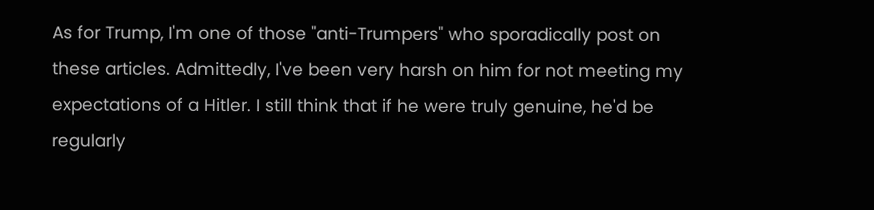As for Trump, I'm one of those "anti-Trumpers" who sporadically post on these articles. Admittedly, I've been very harsh on him for not meeting my expectations of a Hitler. I still think that if he were truly genuine, he'd be regularly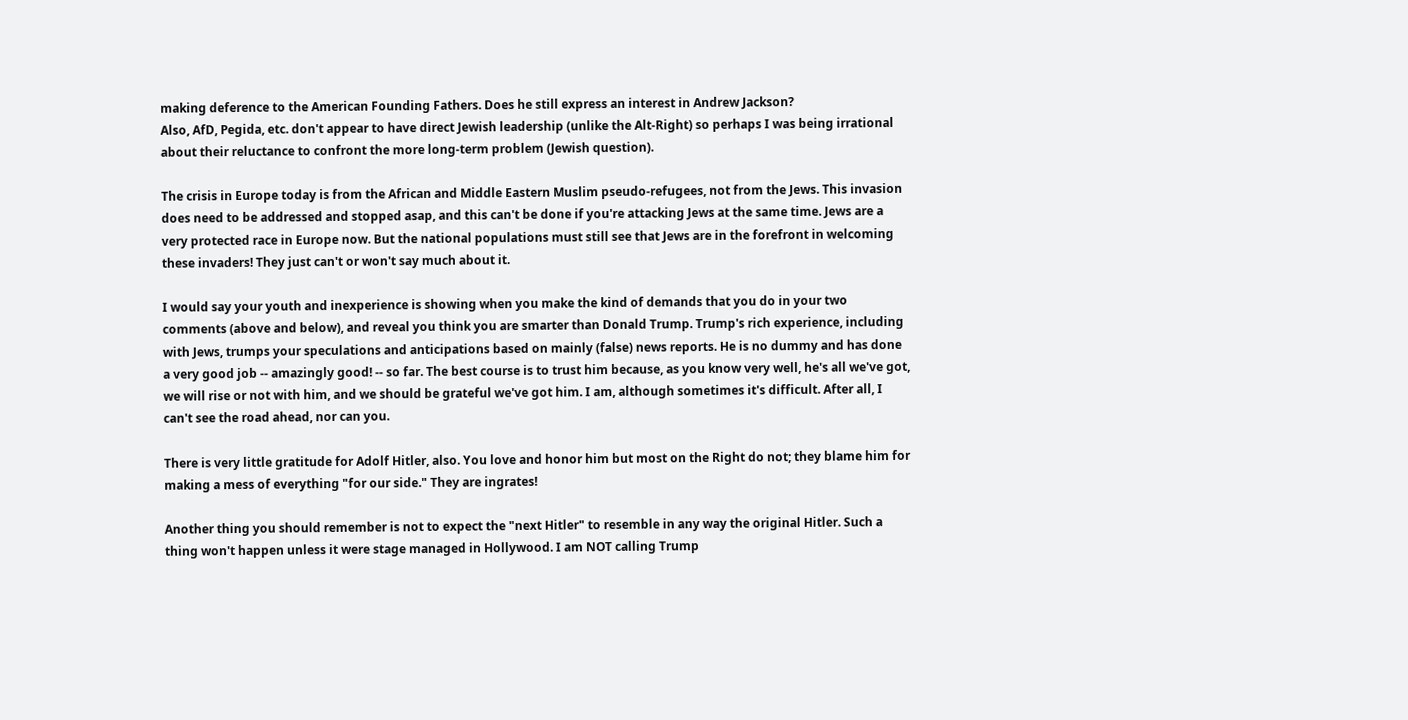making deference to the American Founding Fathers. Does he still express an interest in Andrew Jackson?
Also, AfD, Pegida, etc. don't appear to have direct Jewish leadership (unlike the Alt-Right) so perhaps I was being irrational about their reluctance to confront the more long-term problem (Jewish question).

The crisis in Europe today is from the African and Middle Eastern Muslim pseudo-refugees, not from the Jews. This invasion does need to be addressed and stopped asap, and this can't be done if you're attacking Jews at the same time. Jews are a very protected race in Europe now. But the national populations must still see that Jews are in the forefront in welcoming these invaders! They just can't or won't say much about it.

I would say your youth and inexperience is showing when you make the kind of demands that you do in your two comments (above and below), and reveal you think you are smarter than Donald Trump. Trump's rich experience, including with Jews, trumps your speculations and anticipations based on mainly (false) news reports. He is no dummy and has done a very good job -- amazingly good! -- so far. The best course is to trust him because, as you know very well, he's all we've got, we will rise or not with him, and we should be grateful we've got him. I am, although sometimes it's difficult. After all, I can't see the road ahead, nor can you.

There is very little gratitude for Adolf Hitler, also. You love and honor him but most on the Right do not; they blame him for making a mess of everything "for our side." They are ingrates!

Another thing you should remember is not to expect the "next Hitler" to resemble in any way the original Hitler. Such a thing won't happen unless it were stage managed in Hollywood. I am NOT calling Trump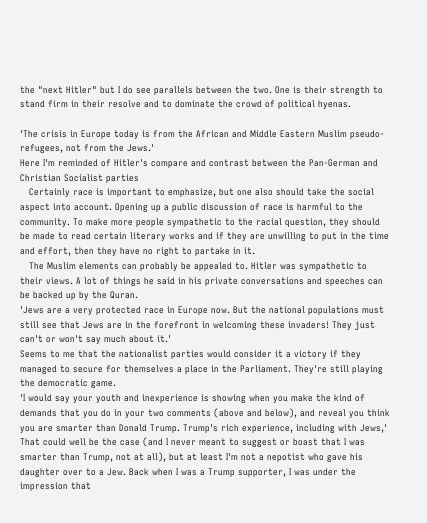the "next Hitler" but I do see parallels between the two. One is their strength to stand firm in their resolve and to dominate the crowd of political hyenas.

'The crisis in Europe today is from the African and Middle Eastern Muslim pseudo-refugees, not from the Jews.'
Here I'm reminded of Hitler's compare and contrast between the Pan-German and Christian Socialist parties
   Certainly race is important to emphasize, but one also should take the social aspect into account. Opening up a public discussion of race is harmful to the community. To make more people sympathetic to the racial question, they should be made to read certain literary works and if they are unwilling to put in the time and effort, then they have no right to partake in it.
   The Muslim elements can probably be appealed to. Hitler was sympathetic to their views. A lot of things he said in his private conversations and speeches can be backed up by the Quran.
'Jews are a very protected race in Europe now. But the national populations must still see that Jews are in the forefront in welcoming these invaders! They just can't or won't say much about it.'
Seems to me that the nationalist parties would consider it a victory if they managed to secure for themselves a place in the Parliament. They're still playing the democratic game.
'I would say your youth and inexperience is showing when you make the kind of demands that you do in your two comments (above and below), and reveal you think you are smarter than Donald Trump. Trump's rich experience, including with Jews,'
That could well be the case (and I never meant to suggest or boast that I was smarter than Trump, not at all), but at least I'm not a nepotist who gave his daughter over to a Jew. Back when I was a Trump supporter, I was under the impression that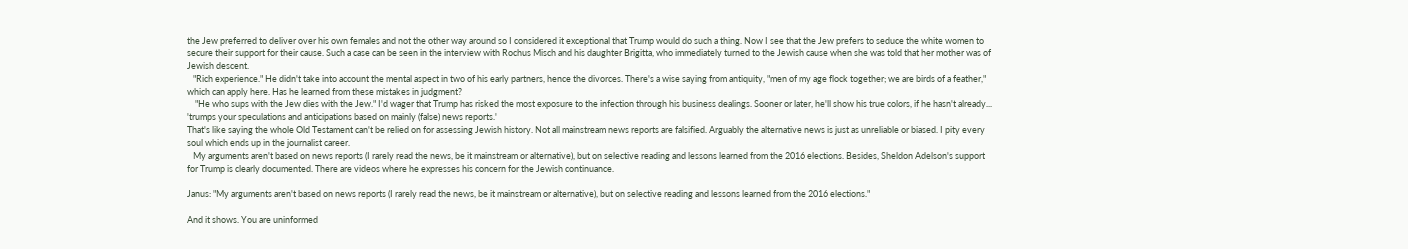the Jew preferred to deliver over his own females and not the other way around so I considered it exceptional that Trump would do such a thing. Now I see that the Jew prefers to seduce the white women to secure their support for their cause. Such a case can be seen in the interview with Rochus Misch and his daughter Brigitta, who immediately turned to the Jewish cause when she was told that her mother was of Jewish descent.
   "Rich experience." He didn't take into account the mental aspect in two of his early partners, hence the divorces. There's a wise saying from antiquity, "men of my age flock together; we are birds of a feather," which can apply here. Has he learned from these mistakes in judgment?
    "He who sups with the Jew dies with the Jew." I'd wager that Trump has risked the most exposure to the infection through his business dealings. Sooner or later, he'll show his true colors, if he hasn't already...
'trumps your speculations and anticipations based on mainly (false) news reports.'
That's like saying the whole Old Testament can't be relied on for assessing Jewish history. Not all mainstream news reports are falsified. Arguably the alternative news is just as unreliable or biased. I pity every soul which ends up in the journalist career.
   My arguments aren't based on news reports (I rarely read the news, be it mainstream or alternative), but on selective reading and lessons learned from the 2016 elections. Besides, Sheldon Adelson's support for Trump is clearly documented. There are videos where he expresses his concern for the Jewish continuance.

Janus: "My arguments aren't based on news reports (I rarely read the news, be it mainstream or alternative), but on selective reading and lessons learned from the 2016 elections."

And it shows. You are uninformed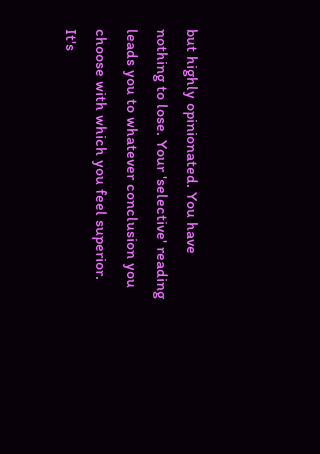but highly opinionated. You have nothing to lose. Your 'selective' reading leads you to whatever conclusion you choose with which you feel superior. It's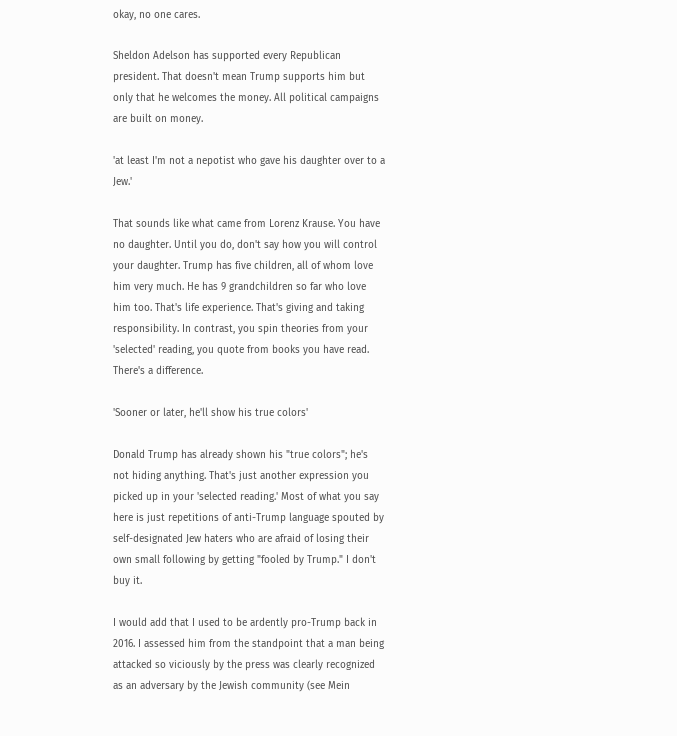okay, no one cares.

Sheldon Adelson has supported every Republican president. That doesn't mean Trump supports him but only that he welcomes the money. All political campaigns are built on money.

'at least I'm not a nepotist who gave his daughter over to a Jew.'

That sounds like what came from Lorenz Krause. You have no daughter. Until you do, don't say how you will control your daughter. Trump has five children, all of whom love him very much. He has 9 grandchildren so far who love him too. That's life experience. That's giving and taking responsibility. In contrast, you spin theories from your 'selected' reading, you quote from books you have read. There's a difference.

'Sooner or later, he'll show his true colors'

Donald Trump has already shown his "true colors"; he's not hiding anything. That's just another expression you picked up in your 'selected reading.' Most of what you say here is just repetitions of anti-Trump language spouted by self-designated Jew haters who are afraid of losing their own small following by getting "fooled by Trump." I don't buy it.

I would add that I used to be ardently pro-Trump back in 2016. I assessed him from the standpoint that a man being attacked so viciously by the press was clearly recognized as an adversary by the Jewish community (see Mein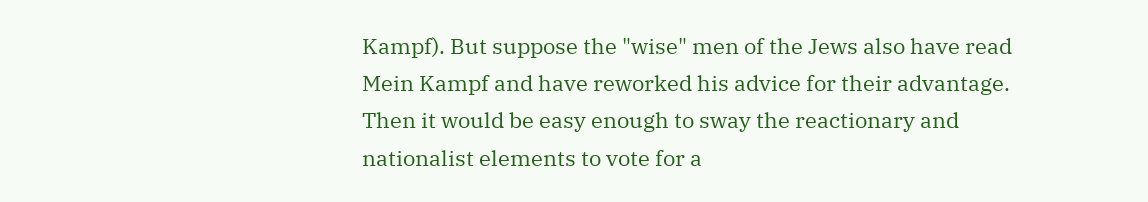Kampf). But suppose the "wise" men of the Jews also have read Mein Kampf and have reworked his advice for their advantage. Then it would be easy enough to sway the reactionary and nationalist elements to vote for a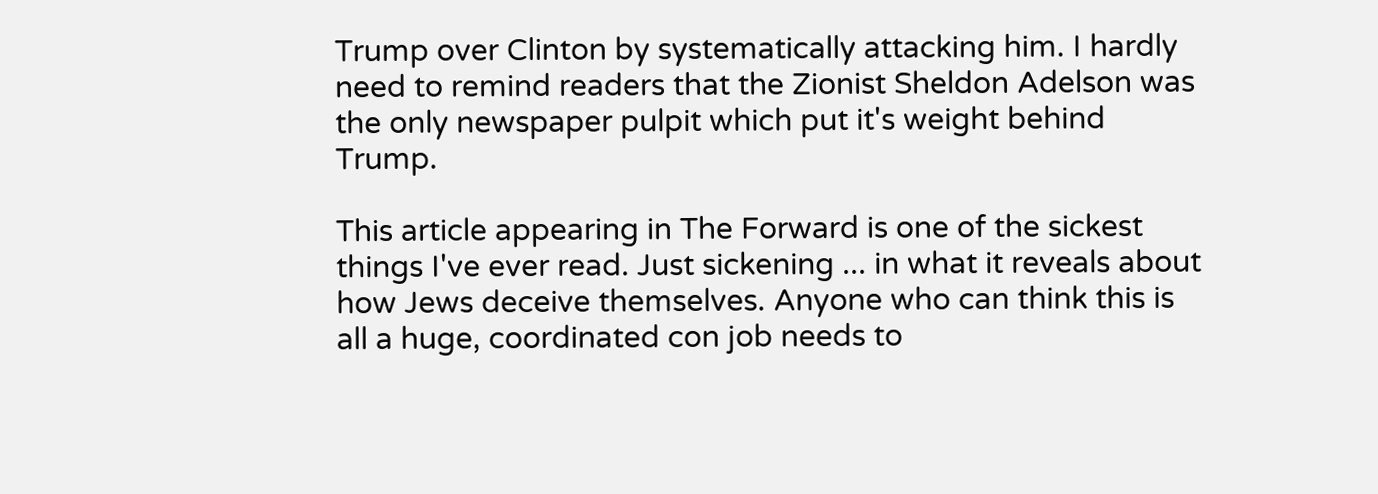Trump over Clinton by systematically attacking him. I hardly need to remind readers that the Zionist Sheldon Adelson was the only newspaper pulpit which put it's weight behind Trump.

This article appearing in The Forward is one of the sickest things I've ever read. Just sickening ... in what it reveals about how Jews deceive themselves. Anyone who can think this is all a huge, coordinated con job needs to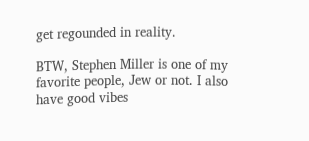get regounded in reality.

BTW, Stephen Miller is one of my favorite people, Jew or not. I also have good vibes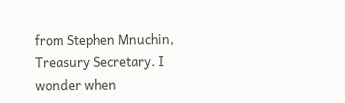from Stephen Mnuchin, Treasury Secretary. I wonder when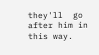they'll  go after him in this way.